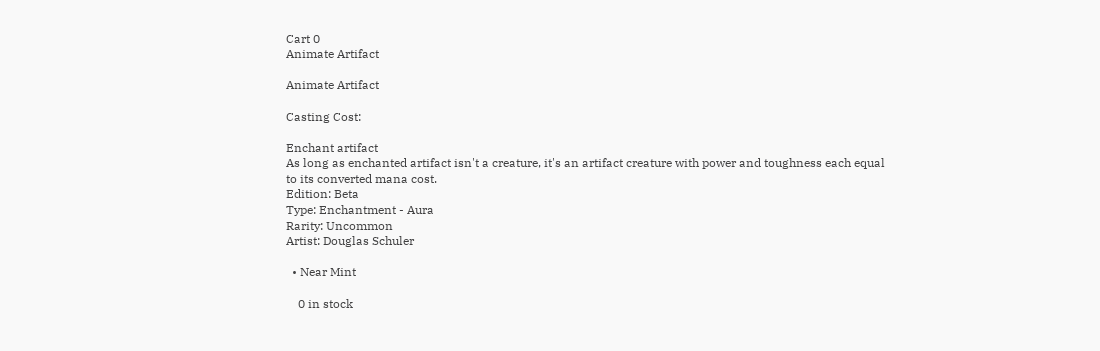Cart 0
Animate Artifact

Animate Artifact

Casting Cost:

Enchant artifact
As long as enchanted artifact isn't a creature, it's an artifact creature with power and toughness each equal to its converted mana cost.
Edition: Beta
Type: Enchantment - Aura
Rarity: Uncommon
Artist: Douglas Schuler

  • Near Mint

    0 in stock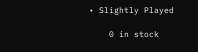• Slightly Played

    0 in stock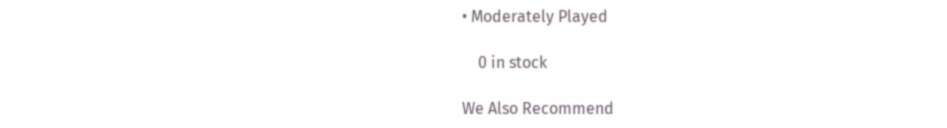• Moderately Played

    0 in stock

We Also Recommend